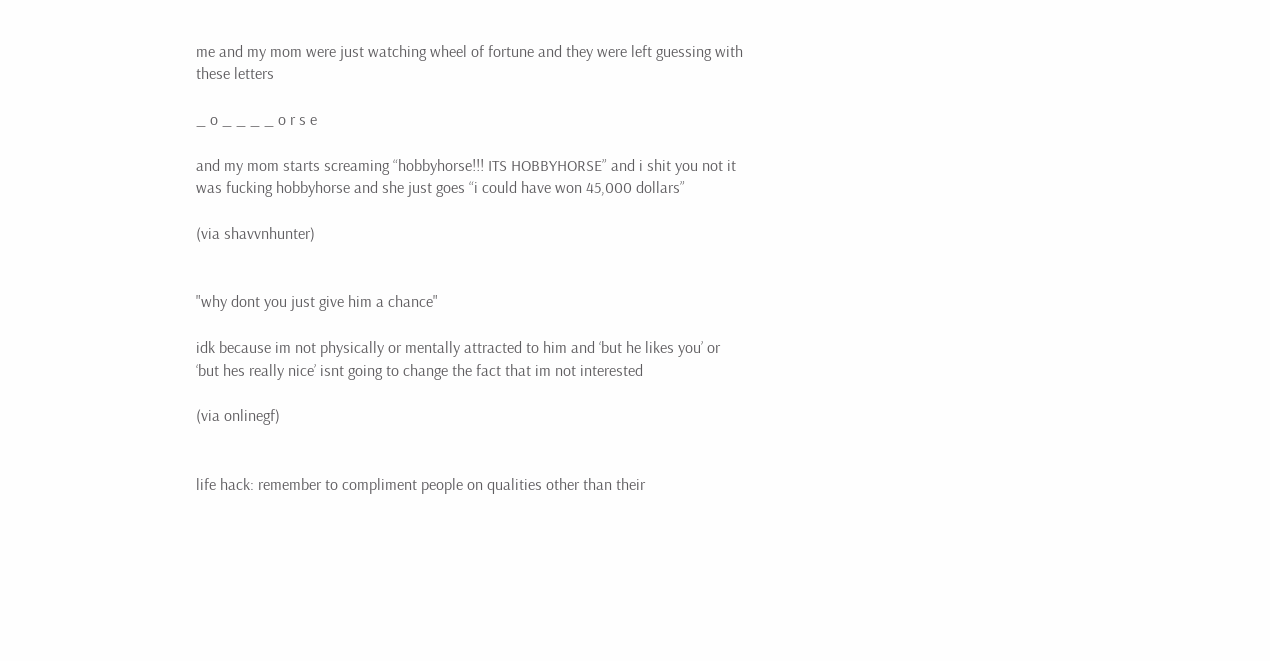me and my mom were just watching wheel of fortune and they were left guessing with these letters

_ o _ _ _ _ o r s e

and my mom starts screaming “hobbyhorse!!! ITS HOBBYHORSE” and i shit you not it was fucking hobbyhorse and she just goes “i could have won 45,000 dollars”

(via shavvnhunter)


"why dont you just give him a chance"

idk because im not physically or mentally attracted to him and ‘but he likes you’ or ‘but hes really nice’ isnt going to change the fact that im not interested

(via onlinegf)


life hack: remember to compliment people on qualities other than their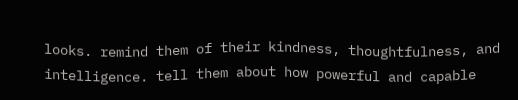looks. remind them of their kindness, thoughtfulness, and intelligence. tell them about how powerful and capable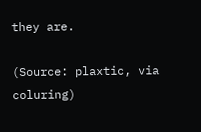they are.

(Source: plaxtic, via coluring)